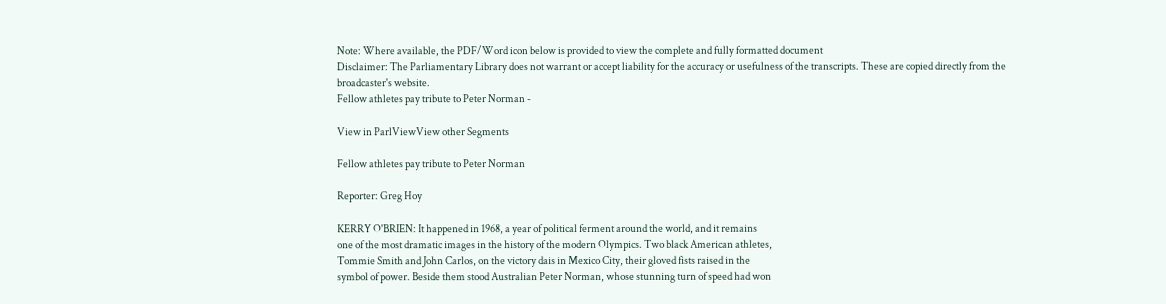Note: Where available, the PDF/Word icon below is provided to view the complete and fully formatted document
Disclaimer: The Parliamentary Library does not warrant or accept liability for the accuracy or usefulness of the transcripts. These are copied directly from the broadcaster's website.
Fellow athletes pay tribute to Peter Norman -

View in ParlViewView other Segments

Fellow athletes pay tribute to Peter Norman

Reporter: Greg Hoy

KERRY O'BRIEN: It happened in 1968, a year of political ferment around the world, and it remains
one of the most dramatic images in the history of the modern Olympics. Two black American athletes,
Tommie Smith and John Carlos, on the victory dais in Mexico City, their gloved fists raised in the
symbol of power. Beside them stood Australian Peter Norman, whose stunning turn of speed had won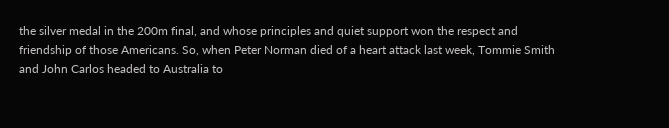the silver medal in the 200m final, and whose principles and quiet support won the respect and
friendship of those Americans. So, when Peter Norman died of a heart attack last week, Tommie Smith
and John Carlos headed to Australia to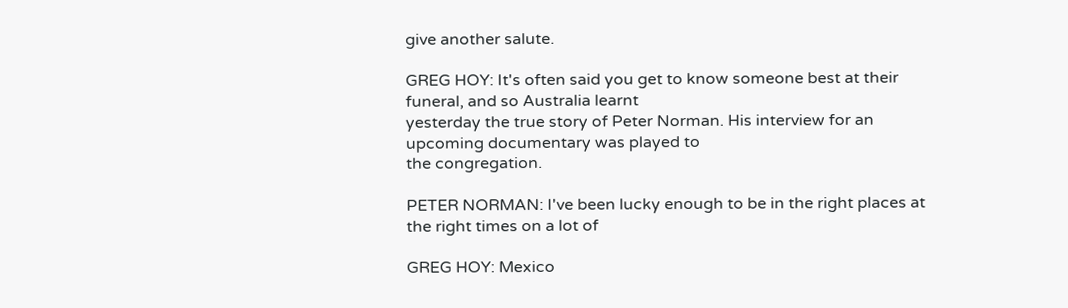give another salute.

GREG HOY: It's often said you get to know someone best at their funeral, and so Australia learnt
yesterday the true story of Peter Norman. His interview for an upcoming documentary was played to
the congregation.

PETER NORMAN: I've been lucky enough to be in the right places at the right times on a lot of

GREG HOY: Mexico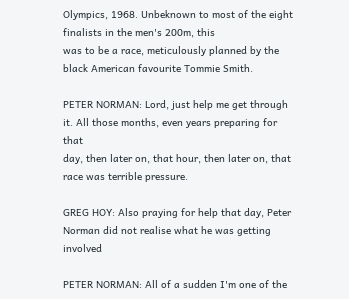Olympics, 1968. Unbeknown to most of the eight finalists in the men's 200m, this
was to be a race, meticulously planned by the black American favourite Tommie Smith.

PETER NORMAN: Lord, just help me get through it. All those months, even years preparing for that
day, then later on, that hour, then later on, that race was terrible pressure.

GREG HOY: Also praying for help that day, Peter Norman did not realise what he was getting involved

PETER NORMAN: All of a sudden I'm one of the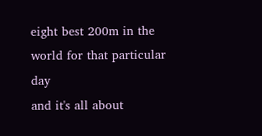eight best 200m in the world for that particular day
and it's all about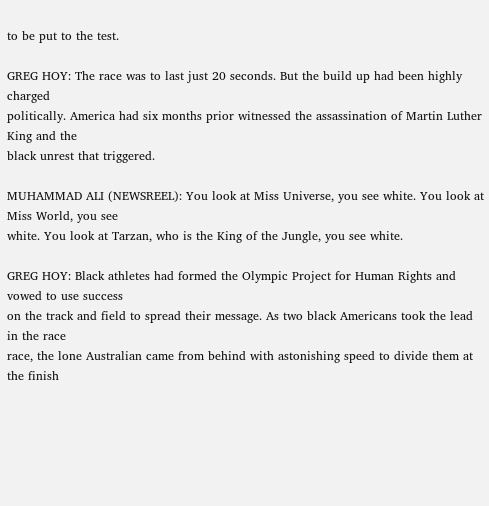to be put to the test.

GREG HOY: The race was to last just 20 seconds. But the build up had been highly charged
politically. America had six months prior witnessed the assassination of Martin Luther King and the
black unrest that triggered.

MUHAMMAD ALI (NEWSREEL): You look at Miss Universe, you see white. You look at Miss World, you see
white. You look at Tarzan, who is the King of the Jungle, you see white.

GREG HOY: Black athletes had formed the Olympic Project for Human Rights and vowed to use success
on the track and field to spread their message. As two black Americans took the lead in the race
race, the lone Australian came from behind with astonishing speed to divide them at the finish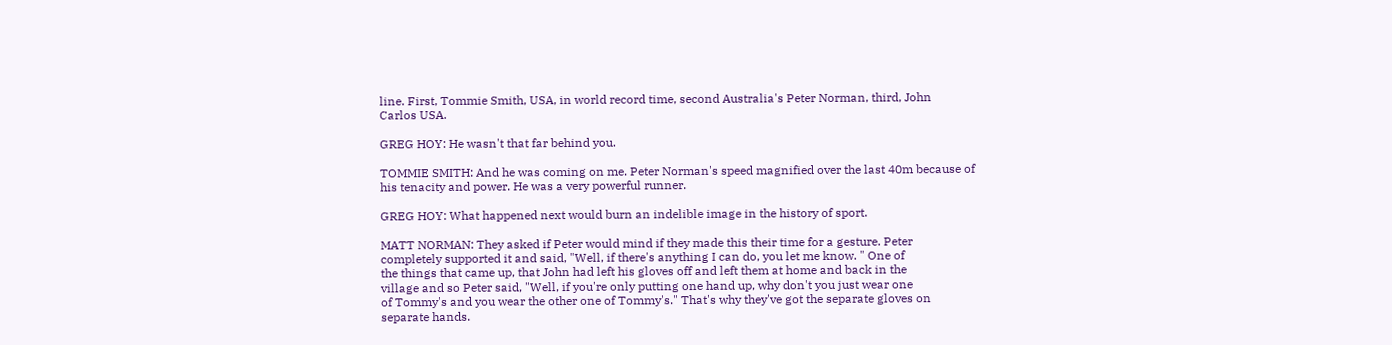line. First, Tommie Smith, USA, in world record time, second Australia's Peter Norman, third, John
Carlos USA.

GREG HOY: He wasn't that far behind you.

TOMMIE SMITH: And he was coming on me. Peter Norman's speed magnified over the last 40m because of
his tenacity and power. He was a very powerful runner.

GREG HOY: What happened next would burn an indelible image in the history of sport.

MATT NORMAN: They asked if Peter would mind if they made this their time for a gesture. Peter
completely supported it and said, "Well, if there's anything I can do, you let me know. " One of
the things that came up, that John had left his gloves off and left them at home and back in the
village and so Peter said, "Well, if you're only putting one hand up, why don't you just wear one
of Tommy's and you wear the other one of Tommy's." That's why they've got the separate gloves on
separate hands.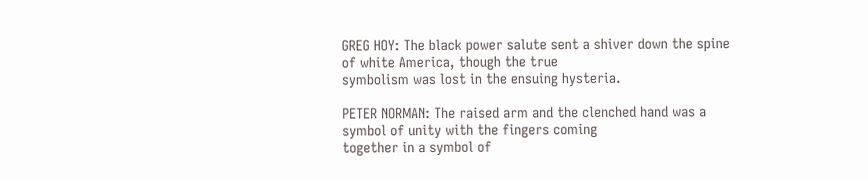GREG HOY: The black power salute sent a shiver down the spine of white America, though the true
symbolism was lost in the ensuing hysteria.

PETER NORMAN: The raised arm and the clenched hand was a symbol of unity with the fingers coming
together in a symbol of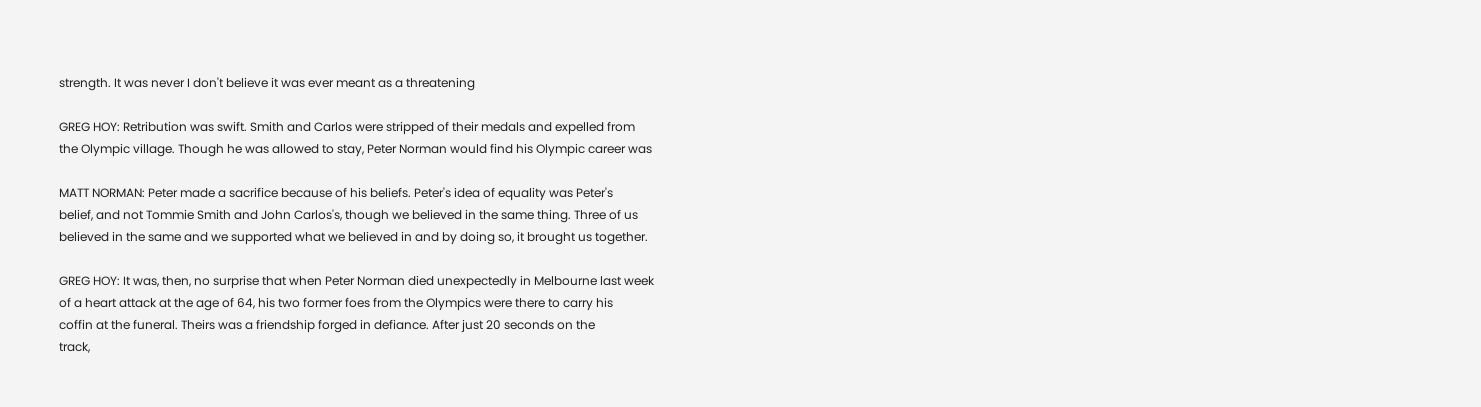strength. It was never I don't believe it was ever meant as a threatening

GREG HOY: Retribution was swift. Smith and Carlos were stripped of their medals and expelled from
the Olympic village. Though he was allowed to stay, Peter Norman would find his Olympic career was

MATT NORMAN: Peter made a sacrifice because of his beliefs. Peter's idea of equality was Peter's
belief, and not Tommie Smith and John Carlos's, though we believed in the same thing. Three of us
believed in the same and we supported what we believed in and by doing so, it brought us together.

GREG HOY: It was, then, no surprise that when Peter Norman died unexpectedly in Melbourne last week
of a heart attack at the age of 64, his two former foes from the Olympics were there to carry his
coffin at the funeral. Theirs was a friendship forged in defiance. After just 20 seconds on the
track,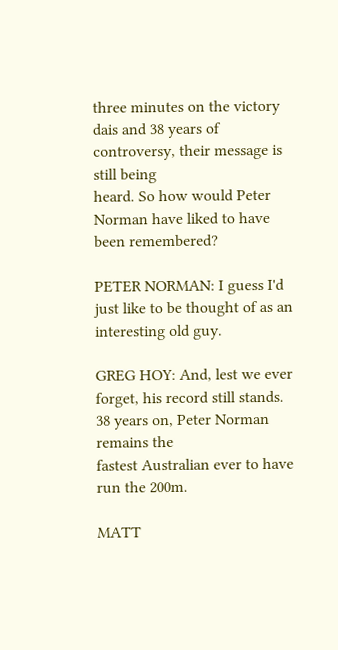three minutes on the victory dais and 38 years of controversy, their message is still being
heard. So how would Peter Norman have liked to have been remembered?

PETER NORMAN: I guess I'd just like to be thought of as an interesting old guy.

GREG HOY: And, lest we ever forget, his record still stands. 38 years on, Peter Norman remains the
fastest Australian ever to have run the 200m.

MATT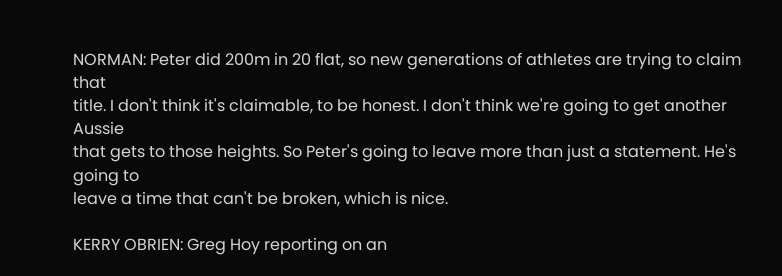NORMAN: Peter did 200m in 20 flat, so new generations of athletes are trying to claim that
title. I don't think it's claimable, to be honest. I don't think we're going to get another Aussie
that gets to those heights. So Peter's going to leave more than just a statement. He's going to
leave a time that can't be broken, which is nice.

KERRY OBRIEN: Greg Hoy reporting on an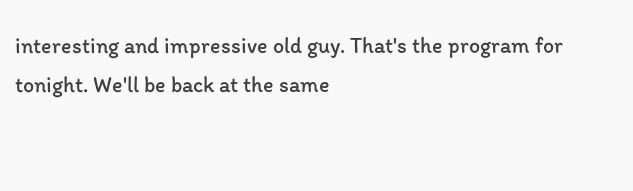interesting and impressive old guy. That's the program for
tonight. We'll be back at the same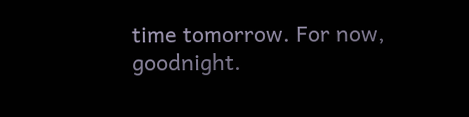time tomorrow. For now, goodnight.